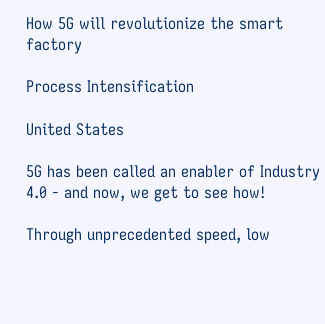How 5G will revolutionize the smart factory

Process Intensification

United States

5G has been called an enabler of Industry 4.0 - and now, we get to see how!

Through unprecedented speed, low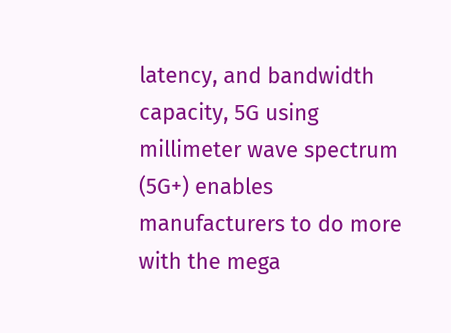latency, and bandwidth capacity, 5G using millimeter wave spectrum (5G+) enables manufacturers to do more with the mega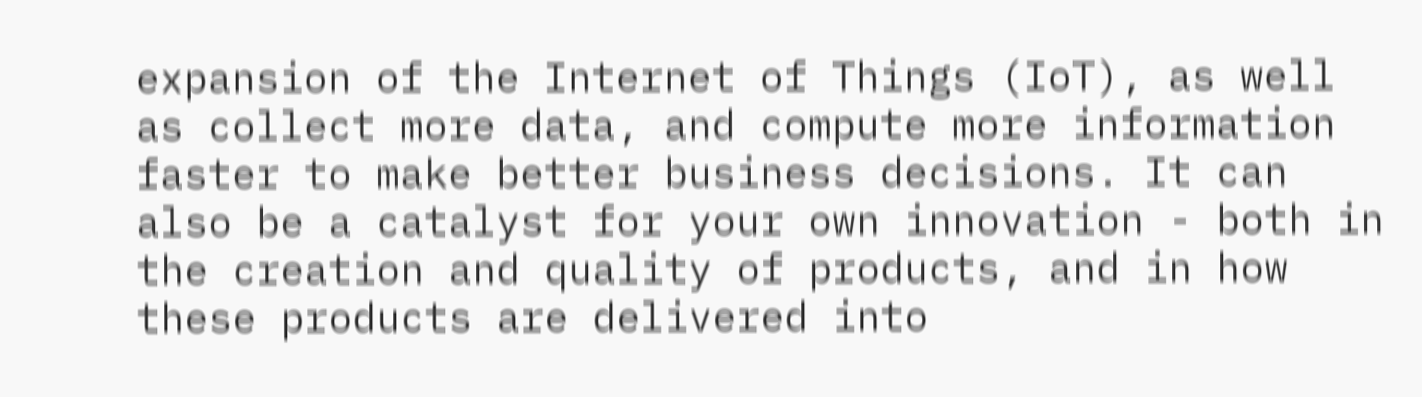expansion of the Internet of Things (IoT), as well as collect more data, and compute more information faster to make better business decisions. It can also be a catalyst for your own innovation - both in the creation and quality of products, and in how these products are delivered into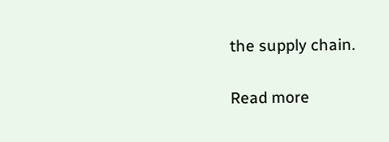the supply chain.

Read more